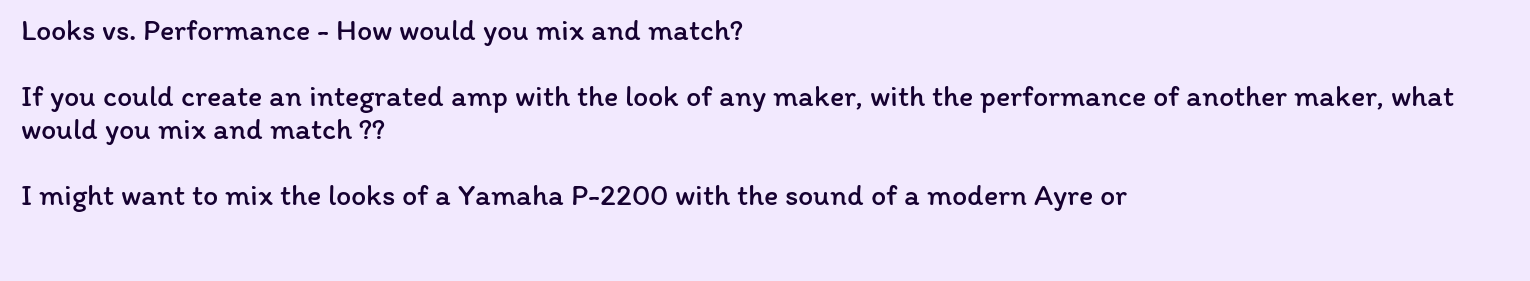Looks vs. Performance - How would you mix and match?

If you could create an integrated amp with the look of any maker, with the performance of another maker, what would you mix and match ??

I might want to mix the looks of a Yamaha P-2200 with the sound of a modern Ayre or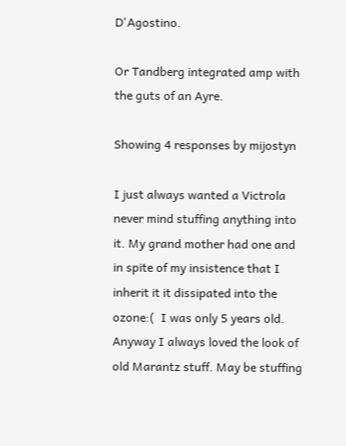D'Agostino.

Or Tandberg integrated amp with the guts of an Ayre.

Showing 4 responses by mijostyn

I just always wanted a Victrola never mind stuffing anything into it. My grand mother had one and in spite of my insistence that I inherit it it dissipated into the ozone:(  I was only 5 years old. Anyway I always loved the look of old Marantz stuff. May be stuffing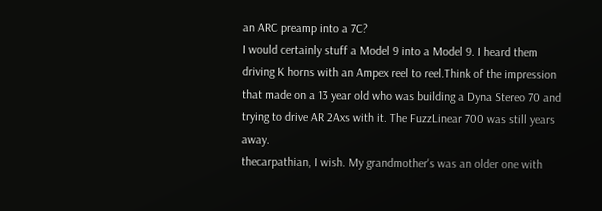an ARC preamp into a 7C?
I would certainly stuff a Model 9 into a Model 9. I heard them driving K horns with an Ampex reel to reel.Think of the impression that made on a 13 year old who was building a Dyna Stereo 70 and trying to drive AR 2Axs with it. The FuzzLinear 700 was still years away.
thecarpathian, I wish. My grandmother's was an older one with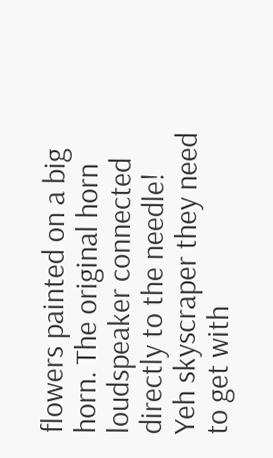flowers painted on a big horn. The original horn loudspeaker connected directly to the needle!
Yeh skyscraper they need to get with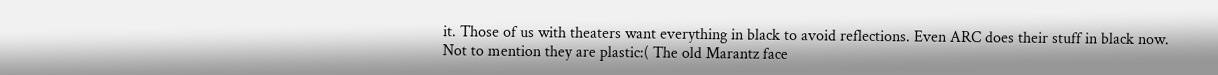it. Those of us with theaters want everything in black to avoid reflections. Even ARC does their stuff in black now.
Not to mention they are plastic:( The old Marantz face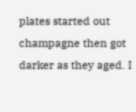plates started out champagne then got darker as they aged. I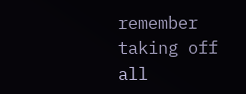remember taking off all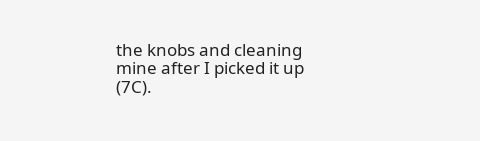the knobs and cleaning mine after I picked it up (7C).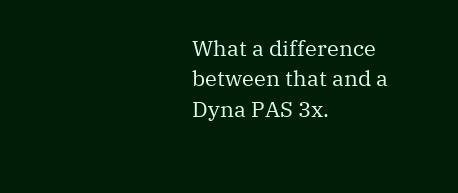What a difference between that and a Dyna PAS 3x.